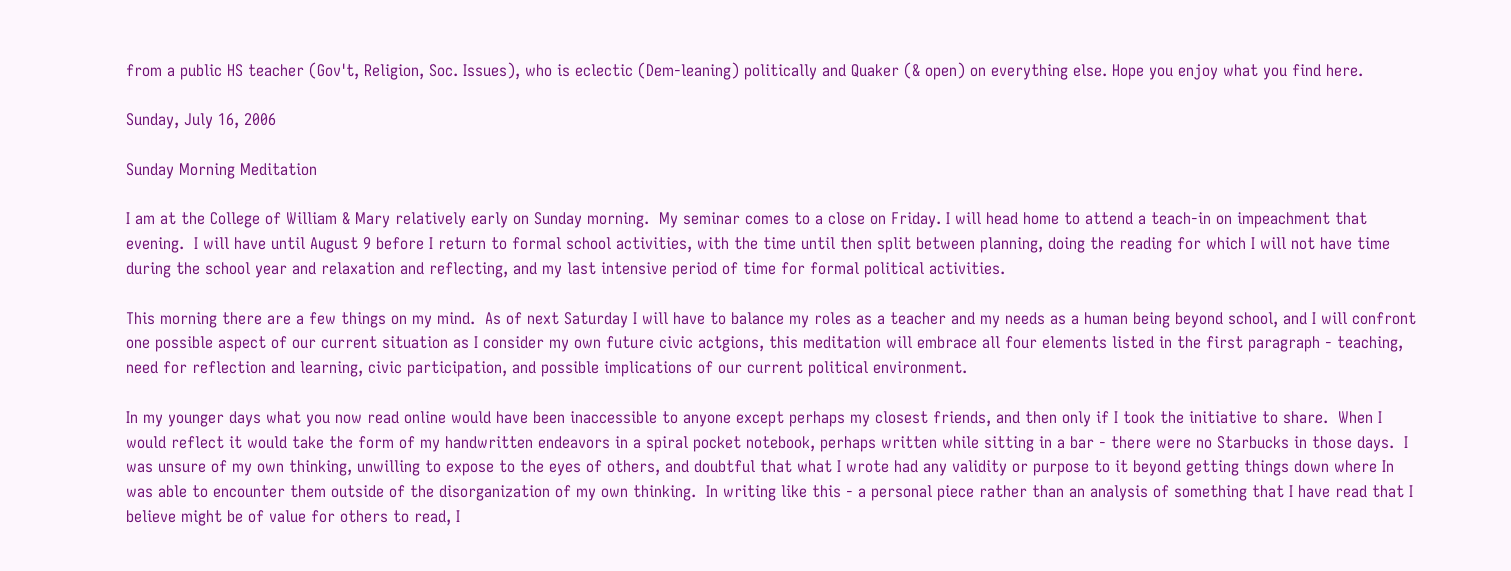from a public HS teacher (Gov't, Religion, Soc. Issues), who is eclectic (Dem-leaning) politically and Quaker (& open) on everything else. Hope you enjoy what you find here.

Sunday, July 16, 2006

Sunday Morning Meditation

I am at the College of William & Mary relatively early on Sunday morning.  My seminar comes to a close on Friday. I will head home to attend a teach-in on impeachment that evening.  I will have until August 9 before I return to formal school activities, with the time until then split between planning, doing the reading for which I will not have time during the school year and relaxation and reflecting, and my last intensive period of time for formal political activities.

This morning there are a few things on my mind.  As of next Saturday I will have to balance my roles as a teacher and my needs as a human being beyond school, and I will confront one possible aspect of our current situation as I consider my own future civic actgions, this meditation will embrace all four elements listed in the first paragraph - teaching, need for reflection and learning, civic participation, and possible implications of our current political environment.

In my younger days what you now read online would have been inaccessible to anyone except perhaps my closest friends, and then only if I took the initiative to share.  When I would reflect it would take the form of my handwritten endeavors in a spiral pocket notebook, perhaps written while sitting in a bar - there were no Starbucks in those days.  I was unsure of my own thinking, unwilling to expose to the eyes of others, and doubtful that what I wrote had any validity or purpose to it beyond getting things down where In was able to encounter them outside of the disorganization of my own thinking.  In writing like this - a personal piece rather than an analysis of something that I have read that I believe might be of value for others to read, I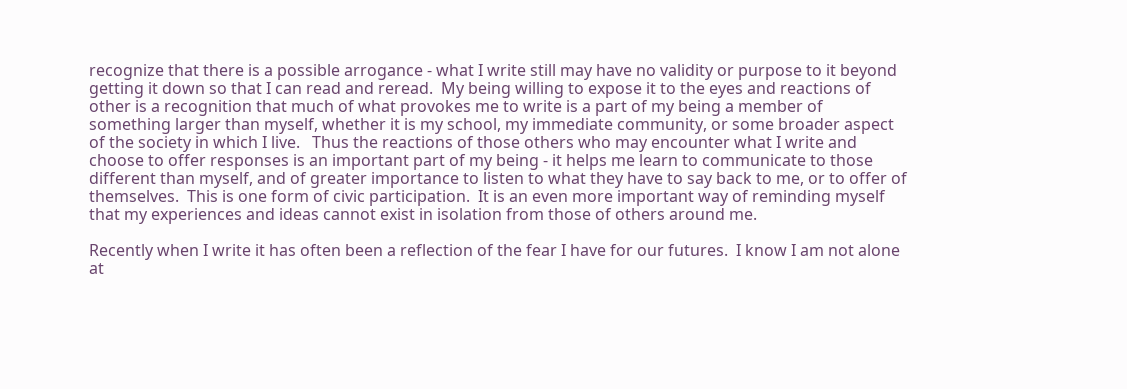recognize that there is a possible arrogance - what I write still may have no validity or purpose to it beyond getting it down so that I can read and reread.  My being willing to expose it to the eyes and reactions of other is a recognition that much of what provokes me to write is a part of my being a member of something larger than myself, whether it is my school, my immediate community, or some broader aspect of the society in which I live.   Thus the reactions of those others who may encounter what I write and choose to offer responses is an important part of my being - it helps me learn to communicate to those different than myself, and of greater importance to listen to what they have to say back to me, or to offer of themselves.  This is one form of civic participation.  It is an even more important way of reminding myself that my experiences and ideas cannot exist in isolation from those of others around me.

Recently when I write it has often been a reflection of the fear I have for our futures.  I know I am not alone at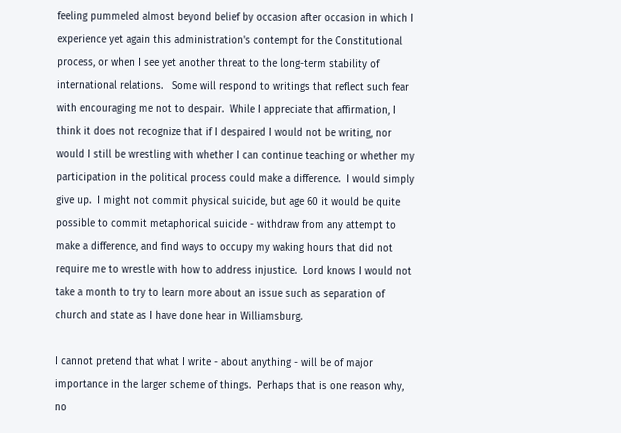feeling pummeled almost beyond belief by occasion after occasion in which I experience yet again this administration's contempt for the Constitutional process, or when I see yet another threat to the long-term stability of international relations.   Some will respond to writings that reflect such fear with encouraging me not to despair.  While I appreciate that affirmation, I think it does not recognize that if I despaired I would not be writing, nor would I still be wrestling with whether I can continue teaching or whether my participation in the political process could make a difference.  I would simply give up.  I might not commit physical suicide, but age 60 it would be quite possible to commit metaphorical suicide - withdraw from any attempt to make a difference, and find ways to occupy my waking hours that did not require me to wrestle with how to address injustice.  Lord knows I would not take a month to try to learn more about an issue such as separation of church and state as I have done hear in Williamsburg.

I cannot pretend that what I write - about anything - will be of major importance in the larger scheme of things.  Perhaps that is one reason why, no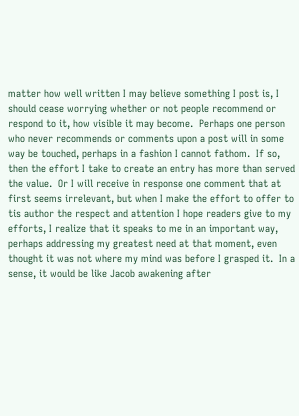matter how well written I may believe something I post is, I should cease worrying whether or not people recommend or respond to it, how visible it may become.  Perhaps one person who never recommends or comments upon a post will in some way be touched, perhaps in a fashion I cannot fathom.  If so, then the effort I take to create an entry has more than served the value.  Or I will receive in response one comment that at first seems irrelevant, but when I make the effort to offer to tis author the respect and attention I hope readers give to my efforts, I realize that it speaks to me in an important way, perhaps addressing my greatest need at that moment, even thought it was not where my mind was before I grasped it.  In a sense, it would be like Jacob awakening after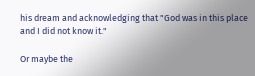his dream and acknowledging that "God was in this place and I did not know it."

Or maybe the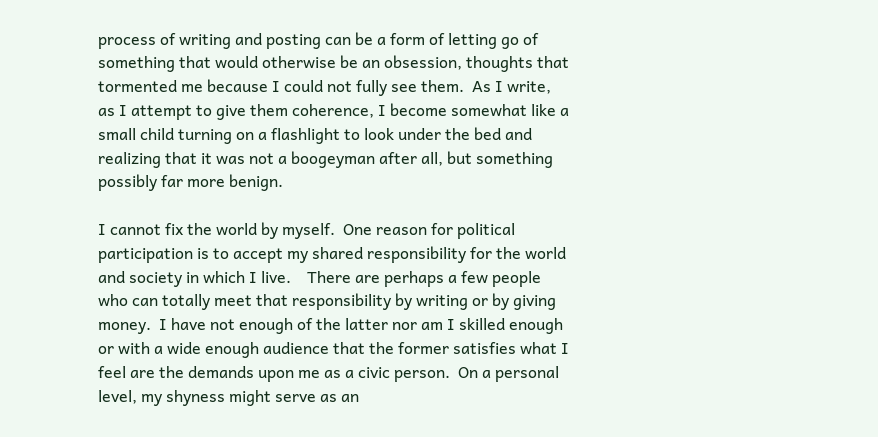process of writing and posting can be a form of letting go of something that would otherwise be an obsession, thoughts that tormented me because I could not fully see them.  As I write, as I attempt to give them coherence, I become somewhat like a small child turning on a flashlight to look under the bed and realizing that it was not a boogeyman after all, but something possibly far more benign.

I cannot fix the world by myself.  One reason for political participation is to accept my shared responsibility for the world and society in which I live.    There are perhaps a few people who can totally meet that responsibility by writing or by giving money.  I have not enough of the latter nor am I skilled enough or with a wide enough audience that the former satisfies what I feel are the demands upon me as a civic person.  On a personal level, my shyness might serve as an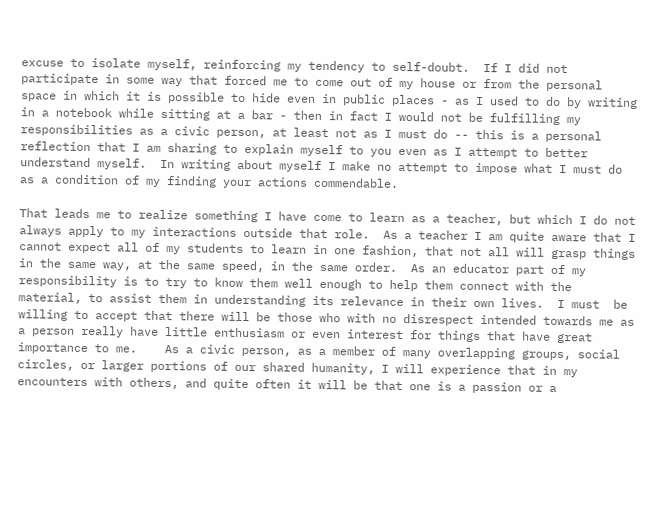excuse to isolate myself, reinforcing my tendency to self-doubt.  If I did not participate in some way that forced me to come out of my house or from the personal space in which it is possible to hide even in public places - as I used to do by writing in a notebook while sitting at a bar - then in fact I would not be fulfilling my responsibilities as a civic person, at least not as I must do -- this is a personal reflection that I am sharing to explain myself to you even as I attempt to better understand myself.  In writing about myself I make no attempt to impose what I must do as a condition of my finding your actions commendable.

That leads me to realize something I have come to learn as a teacher, but which I do not always apply to my interactions outside that role.  As a teacher I am quite aware that I cannot expect all of my students to learn in one fashion, that not all will grasp things in the same way, at the same speed, in the same order.  As an educator part of my responsibility is to try to know them well enough to help them connect with the material, to assist them in understanding its relevance in their own lives.  I must  be willing to accept that there will be those who with no disrespect intended towards me as a person really have little enthusiasm or even interest for things that have great importance to me.    As a civic person, as a member of many overlapping groups, social circles, or larger portions of our shared humanity, I will experience that in my encounters with others, and quite often it will be that one is a passion or a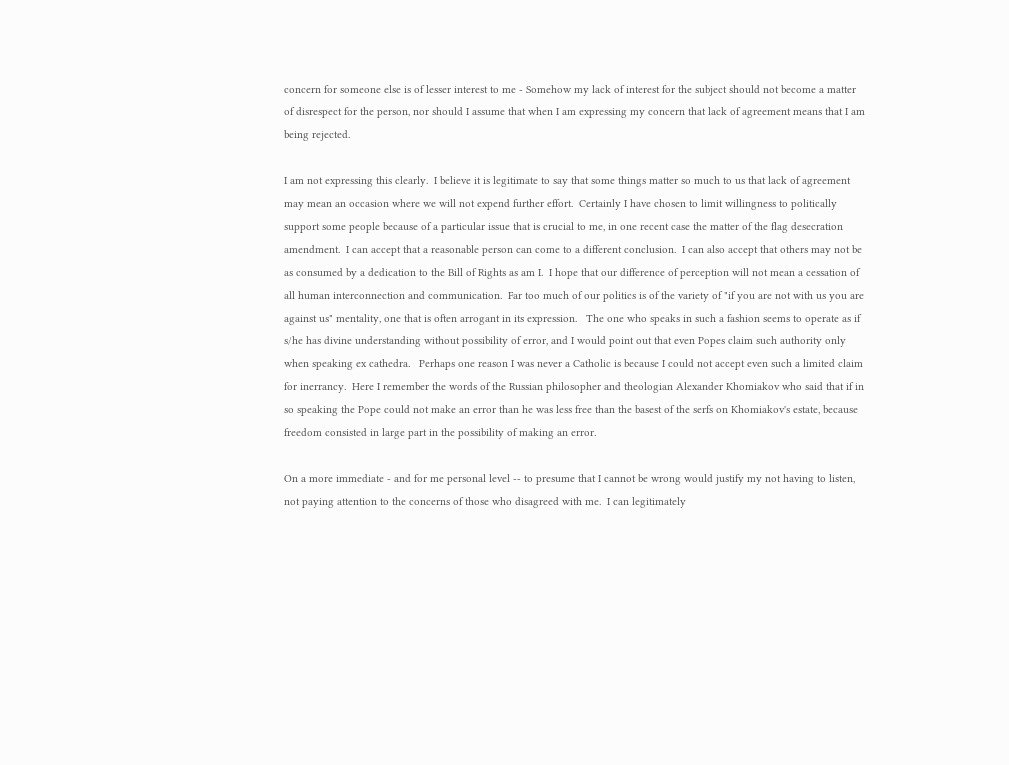concern for someone else is of lesser interest to me - Somehow my lack of interest for the subject should not become a matter of disrespect for the person, nor should I assume that when I am expressing my concern that lack of agreement means that I am being rejected.

I am not expressing this clearly.  I believe it is legitimate to say that some things matter so much to us that lack of agreement may mean an occasion where we will not expend further effort.  Certainly I have chosen to limit willingness to politically support some people because of a particular issue that is crucial to me, in one recent case the matter of the flag desecration amendment.  I can accept that a reasonable person can come to a different conclusion.  I can also accept that others may not be as consumed by a dedication to the Bill of Rights as am I.  I hope that our difference of perception will not mean a cessation of all human interconnection and communication.  Far too much of our politics is of the variety of "if you are not with us you are against us" mentality, one that is often arrogant in its expression.   The one who speaks in such a fashion seems to operate as if s/he has divine understanding without possibility of error, and I would point out that even Popes claim such authority only when speaking ex cathedra.   Perhaps one reason I was never a Catholic is because I could not accept even such a limited claim for inerrancy.  Here I remember the words of the Russian philosopher and theologian Alexander Khomiakov who said that if in so speaking the Pope could not make an error than he was less free than the basest of the serfs on Khomiakov's estate, because freedom consisted in large part in the possibility of making an error.

On a more immediate - and for me personal level -- to presume that I cannot be wrong would justify my not having to listen, not paying attention to the concerns of those who disagreed with me.  I can legitimately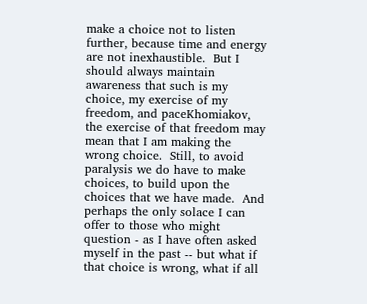make a choice not to listen further, because time and energy are not inexhaustible.  But I should always maintain awareness that such is my choice, my exercise of my freedom, and paceKhomiakov, the exercise of that freedom may mean that I am making the wrong choice.  Still, to avoid paralysis we do have to make choices, to build upon the choices that we have made.  And perhaps the only solace I can offer to those who might question - as I have often asked myself in the past -- but what if that choice is wrong, what if all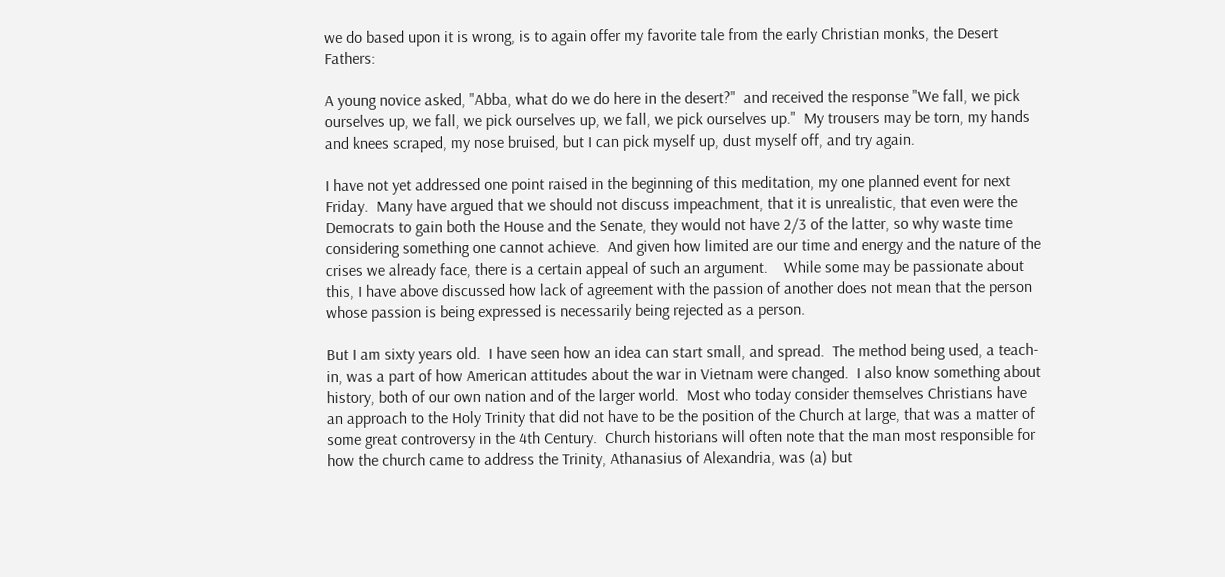we do based upon it is wrong, is to again offer my favorite tale from the early Christian monks, the Desert Fathers:

A young novice asked, "Abba, what do we do here in the desert?"  and received the response "We fall, we pick ourselves up, we fall, we pick ourselves up, we fall, we pick ourselves up."  My trousers may be torn, my hands and knees scraped, my nose bruised, but I can pick myself up, dust myself off, and try again.

I have not yet addressed one point raised in the beginning of this meditation, my one planned event for next Friday.  Many have argued that we should not discuss impeachment, that it is unrealistic, that even were the Democrats to gain both the House and the Senate, they would not have 2/3 of the latter, so why waste time considering something one cannot achieve.  And given how limited are our time and energy and the nature of the crises we already face, there is a certain appeal of such an argument.    While some may be passionate about this, I have above discussed how lack of agreement with the passion of another does not mean that the person whose passion is being expressed is necessarily being rejected as a person.

But I am sixty years old.  I have seen how an idea can start small, and spread.  The method being used, a teach-in, was a part of how American attitudes about the war in Vietnam were changed.  I also know something about history, both of our own nation and of the larger world.  Most who today consider themselves Christians have an approach to the Holy Trinity that did not have to be the position of the Church at large, that was a matter of some great controversy in the 4th Century.  Church historians will often note that the man most responsible for how the church came to address the Trinity, Athanasius of Alexandria, was (a) but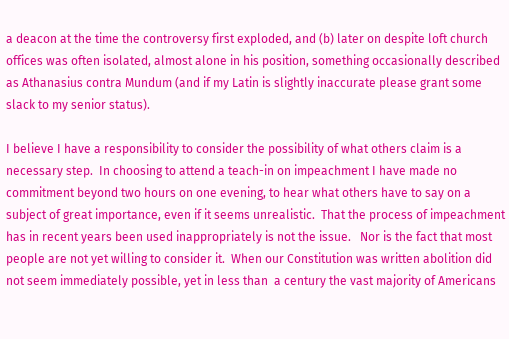a deacon at the time the controversy first exploded, and (b) later on despite loft church offices was often isolated, almost alone in his position, something occasionally described as Athanasius contra Mundum (and if my Latin is slightly inaccurate please grant some slack to my senior status).

I believe I have a responsibility to consider the possibility of what others claim is a necessary step.  In choosing to attend a teach-in on impeachment I have made no commitment beyond two hours on one evening, to hear what others have to say on a subject of great importance, even if it seems unrealistic.  That the process of impeachment has in recent years been used inappropriately is not the issue.   Nor is the fact that most people are not yet willing to consider it.  When our Constitution was written abolition did not seem immediately possible, yet in less than  a century the vast majority of Americans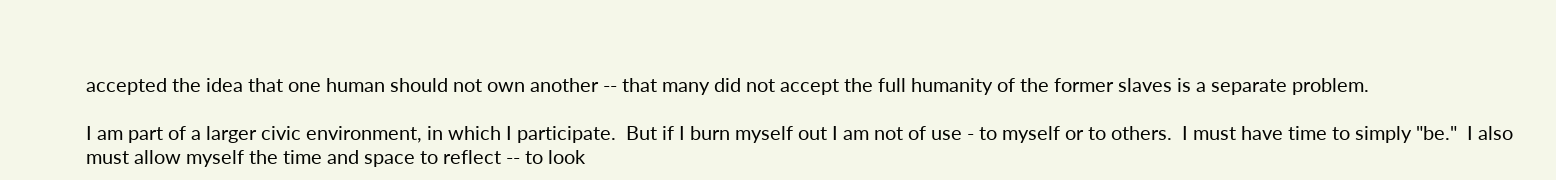accepted the idea that one human should not own another -- that many did not accept the full humanity of the former slaves is a separate problem.

I am part of a larger civic environment, in which I participate.  But if I burn myself out I am not of use - to myself or to others.  I must have time to simply "be."  I also must allow myself the time and space to reflect -- to look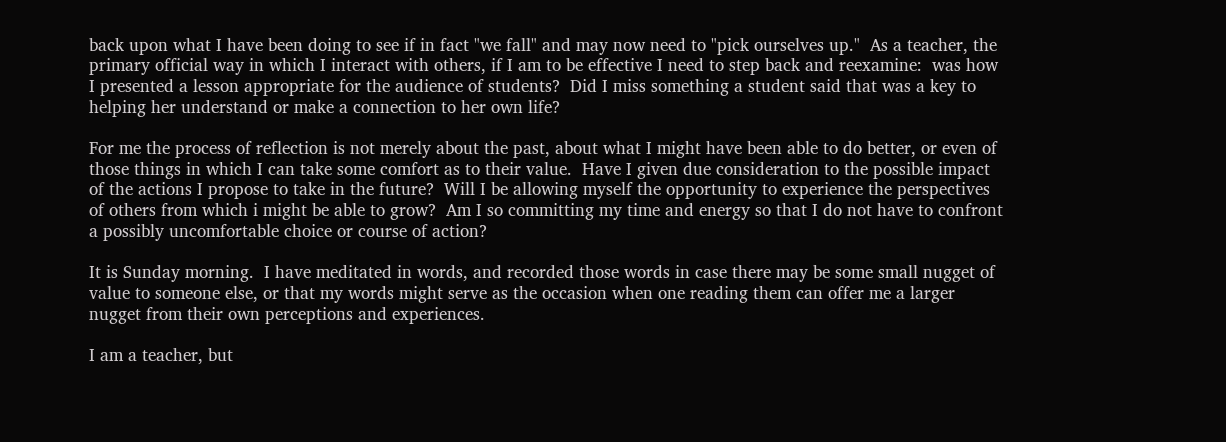back upon what I have been doing to see if in fact "we fall" and may now need to "pick ourselves up."  As a teacher, the primary official way in which I interact with others, if I am to be effective I need to step back and reexamine:  was how I presented a lesson appropriate for the audience of students?  Did I miss something a student said that was a key to helping her understand or make a connection to her own life?

For me the process of reflection is not merely about the past, about what I might have been able to do better, or even of those things in which I can take some comfort as to their value.  Have I given due consideration to the possible impact of the actions I propose to take in the future?  Will I be allowing myself the opportunity to experience the perspectives of others from which i might be able to grow?  Am I so committing my time and energy so that I do not have to confront a possibly uncomfortable choice or course of action?

It is Sunday morning.  I have meditated in words, and recorded those words in case there may be some small nugget of value to someone else, or that my words might serve as the occasion when one reading them can offer me a larger nugget from their own perceptions and experiences.

I am a teacher, but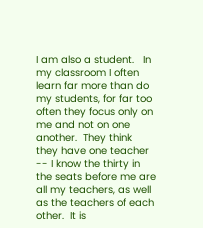I am also a student.   In my classroom I often learn far more than do my students, for far too often they focus only on me and not on one another.  They think they have one teacher  -- I know the thirty in the seats before me are all my teachers, as well as the teachers of each other.  It is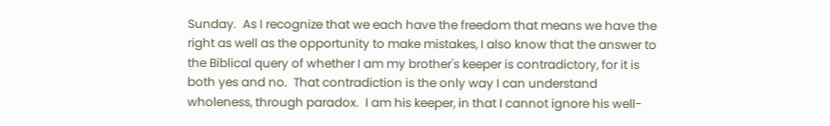Sunday.  As I recognize that we each have the freedom that means we have the right as well as the opportunity to make mistakes, I also know that the answer to the Biblical query of whether I am my brother's keeper is contradictory, for it is both yes and no.  That contradiction is the only way I can understand wholeness, through paradox.  I am his keeper, in that I cannot ignore his well-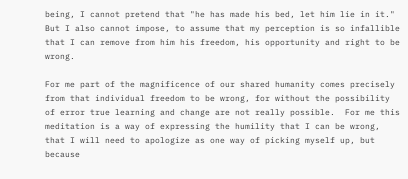being, I cannot pretend that "he has made his bed, let him lie in it."  But I also cannot impose, to assume that my perception is so infallible that I can remove from him his freedom, his opportunity and right to be wrong.

For me part of the magnificence of our shared humanity comes precisely from that individual freedom to be wrong, for without the possibility of error true learning and change are not really possible.  For me this meditation is a way of expressing the humility that I can be wrong, that I will need to apologize as one way of picking myself up, but because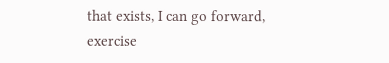that exists, I can go forward, exercise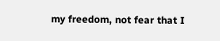my freedom, not fear that I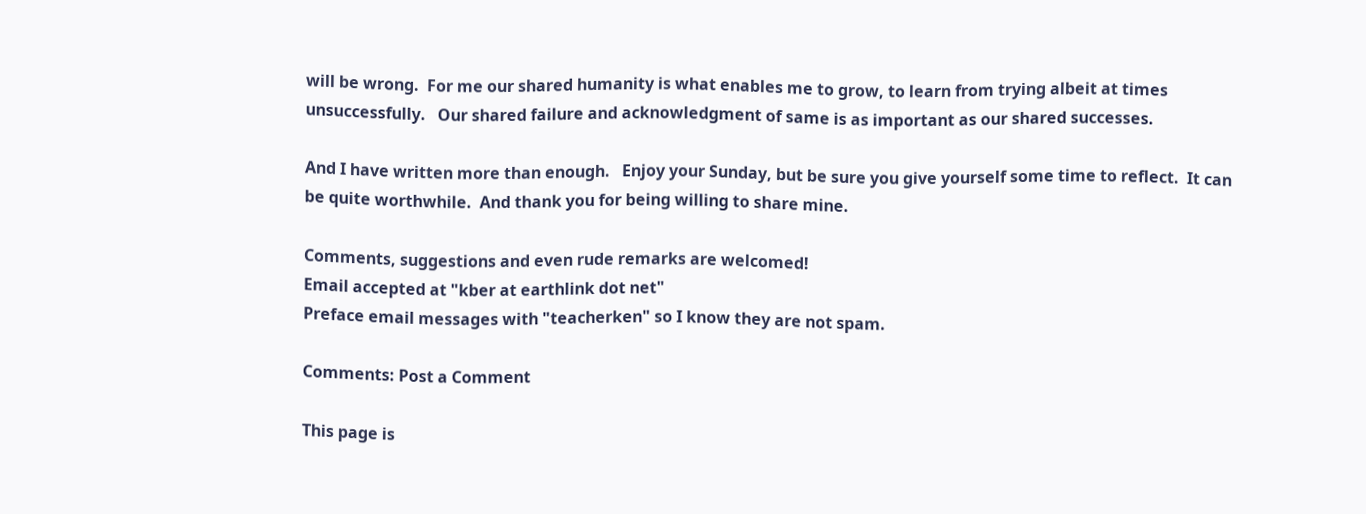will be wrong.  For me our shared humanity is what enables me to grow, to learn from trying albeit at times unsuccessfully.   Our shared failure and acknowledgment of same is as important as our shared successes.

And I have written more than enough.   Enjoy your Sunday, but be sure you give yourself some time to reflect.  It can be quite worthwhile.  And thank you for being willing to share mine.

Comments, suggestions and even rude remarks are welcomed!
Email accepted at "kber at earthlink dot net"
Preface email messages with "teacherken" so I know they are not spam.

Comments: Post a Comment

This page is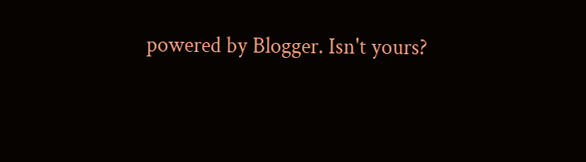powered by Blogger. Isn't yours?